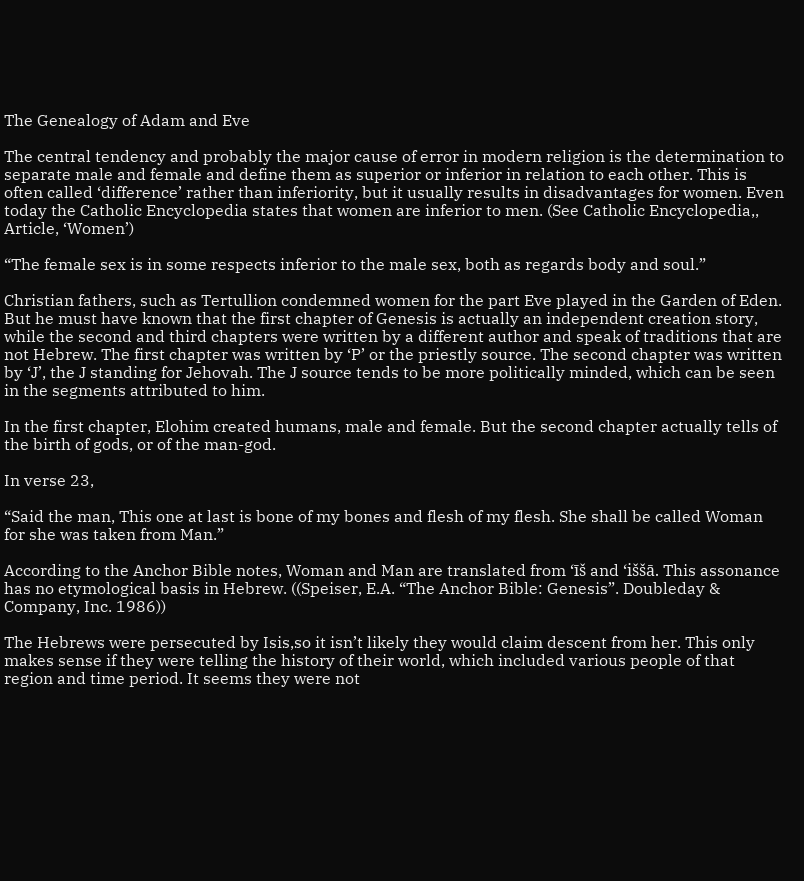The Genealogy of Adam and Eve

The central tendency and probably the major cause of error in modern religion is the determination to separate male and female and define them as superior or inferior in relation to each other. This is often called ‘difference’ rather than inferiority, but it usually results in disadvantages for women. Even today the Catholic Encyclopedia states that women are inferior to men. (See Catholic Encyclopedia,, Article, ‘Women’)

“The female sex is in some respects inferior to the male sex, both as regards body and soul.”

Christian fathers, such as Tertullion condemned women for the part Eve played in the Garden of Eden. But he must have known that the first chapter of Genesis is actually an independent creation story, while the second and third chapters were written by a different author and speak of traditions that are not Hebrew. The first chapter was written by ‘P’ or the priestly source. The second chapter was written by ‘J’, the J standing for Jehovah. The J source tends to be more politically minded, which can be seen in the segments attributed to him.

In the first chapter, Elohim created humans, male and female. But the second chapter actually tells of the birth of gods, or of the man-god.

In verse 23,

“Said the man, This one at last is bone of my bones and flesh of my flesh. She shall be called Woman for she was taken from Man.”

According to the Anchor Bible notes, Woman and Man are translated from ‘īš and ‘iššā. This assonance has no etymological basis in Hebrew. ((Speiser, E.A. “The Anchor Bible: Genesis”. Doubleday & Company, Inc. 1986))

The Hebrews were persecuted by Isis,so it isn’t likely they would claim descent from her. This only makes sense if they were telling the history of their world, which included various people of that region and time period. It seems they were not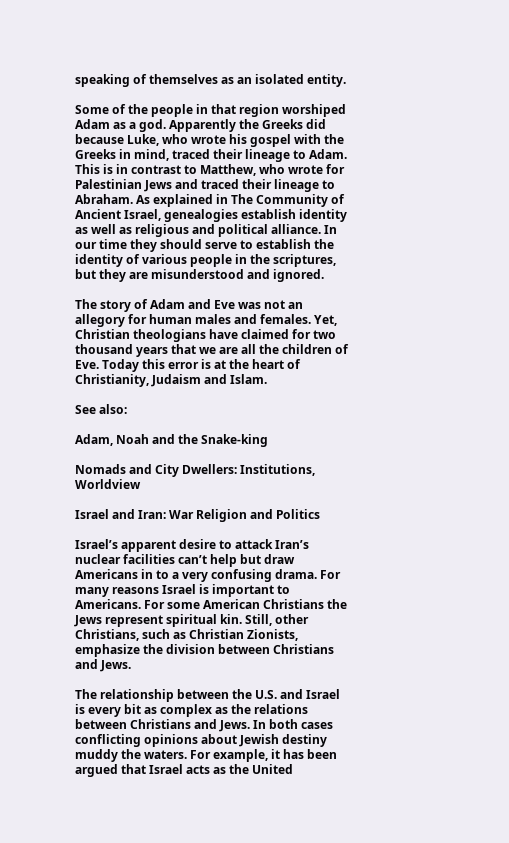speaking of themselves as an isolated entity.

Some of the people in that region worshiped Adam as a god. Apparently the Greeks did because Luke, who wrote his gospel with the Greeks in mind, traced their lineage to Adam. This is in contrast to Matthew, who wrote for Palestinian Jews and traced their lineage to Abraham. As explained in The Community of Ancient Israel, genealogies establish identity as well as religious and political alliance. In our time they should serve to establish the identity of various people in the scriptures, but they are misunderstood and ignored.

The story of Adam and Eve was not an allegory for human males and females. Yet, Christian theologians have claimed for two thousand years that we are all the children of Eve. Today this error is at the heart of Christianity, Judaism and Islam.

See also:

Adam, Noah and the Snake-king

Nomads and City Dwellers: Institutions, Worldview

Israel and Iran: War Religion and Politics

Israel’s apparent desire to attack Iran’s nuclear facilities can’t help but draw Americans in to a very confusing drama. For many reasons Israel is important to Americans. For some American Christians the Jews represent spiritual kin. Still, other Christians, such as Christian Zionists, emphasize the division between Christians and Jews.

The relationship between the U.S. and Israel is every bit as complex as the relations between Christians and Jews. In both cases conflicting opinions about Jewish destiny muddy the waters. For example, it has been argued that Israel acts as the United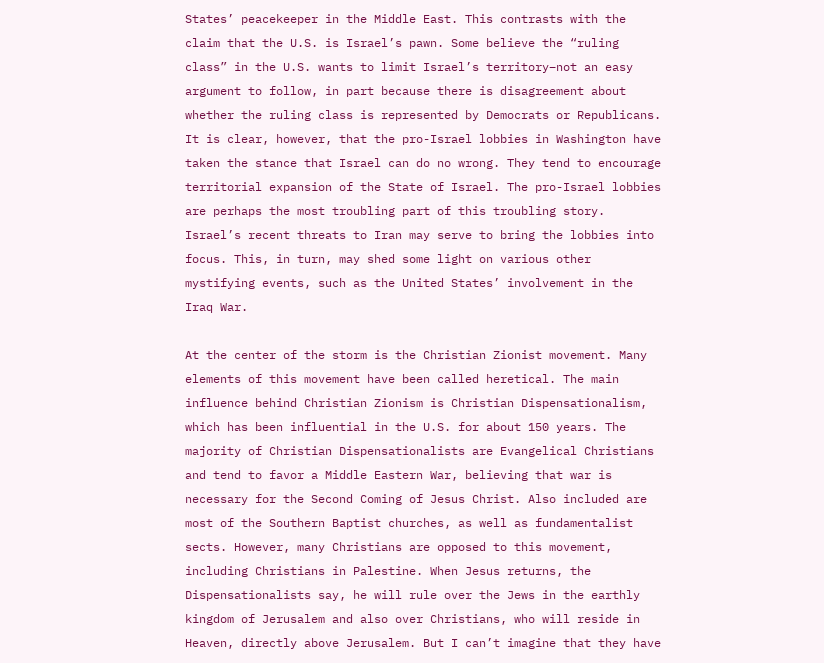States’ peacekeeper in the Middle East. This contrasts with the claim that the U.S. is Israel’s pawn. Some believe the “ruling class” in the U.S. wants to limit Israel’s territory–not an easy argument to follow, in part because there is disagreement about whether the ruling class is represented by Democrats or Republicans. It is clear, however, that the pro-Israel lobbies in Washington have taken the stance that Israel can do no wrong. They tend to encourage territorial expansion of the State of Israel. The pro-Israel lobbies are perhaps the most troubling part of this troubling story. Israel’s recent threats to Iran may serve to bring the lobbies into focus. This, in turn, may shed some light on various other mystifying events, such as the United States’ involvement in the Iraq War.

At the center of the storm is the Christian Zionist movement. Many elements of this movement have been called heretical. The main influence behind Christian Zionism is Christian Dispensationalism, which has been influential in the U.S. for about 150 years. The majority of Christian Dispensationalists are Evangelical Christians and tend to favor a Middle Eastern War, believing that war is necessary for the Second Coming of Jesus Christ. Also included are most of the Southern Baptist churches, as well as fundamentalist sects. However, many Christians are opposed to this movement, including Christians in Palestine. When Jesus returns, the Dispensationalists say, he will rule over the Jews in the earthly kingdom of Jerusalem and also over Christians, who will reside in Heaven, directly above Jerusalem. But I can’t imagine that they have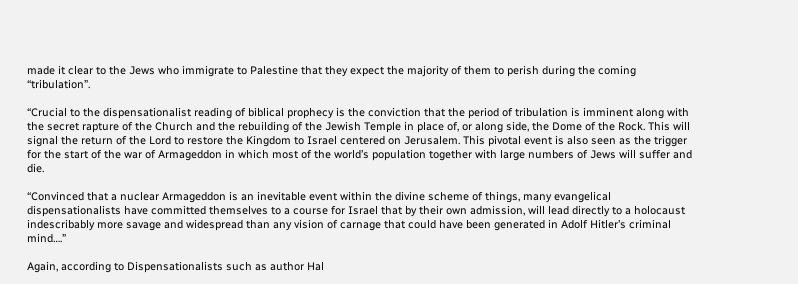made it clear to the Jews who immigrate to Palestine that they expect the majority of them to perish during the coming “tribulation”.

“Crucial to the dispensationalist reading of biblical prophecy is the conviction that the period of tribulation is imminent along with the secret rapture of the Church and the rebuilding of the Jewish Temple in place of, or along side, the Dome of the Rock. This will signal the return of the Lord to restore the Kingdom to Israel centered on Jerusalem. This pivotal event is also seen as the trigger for the start of the war of Armageddon in which most of the world’s population together with large numbers of Jews will suffer and die.

“Convinced that a nuclear Armageddon is an inevitable event within the divine scheme of things, many evangelical dispensationalists have committed themselves to a course for Israel that by their own admission, will lead directly to a holocaust indescribably more savage and widespread than any vision of carnage that could have been generated in Adolf Hitler’s criminal mind….”

Again, according to Dispensationalists such as author Hal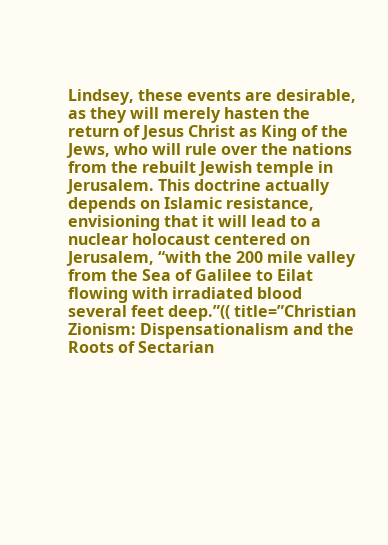Lindsey, these events are desirable, as they will merely hasten the return of Jesus Christ as King of the Jews, who will rule over the nations from the rebuilt Jewish temple in Jerusalem. This doctrine actually depends on Islamic resistance, envisioning that it will lead to a nuclear holocaust centered on Jerusalem, “with the 200 mile valley from the Sea of Galilee to Eilat flowing with irradiated blood several feet deep.”(( title=”Christian Zionism: Dispensationalism and the Roots of Sectarian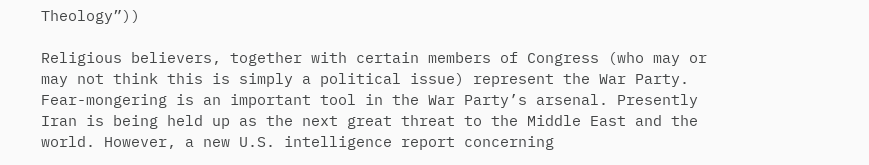Theology”))

Religious believers, together with certain members of Congress (who may or may not think this is simply a political issue) represent the War Party. Fear-mongering is an important tool in the War Party’s arsenal. Presently Iran is being held up as the next great threat to the Middle East and the world. However, a new U.S. intelligence report concerning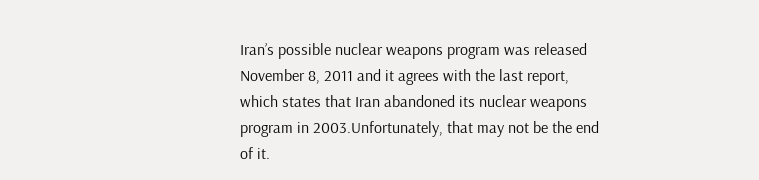Iran’s possible nuclear weapons program was released November 8, 2011 and it agrees with the last report, which states that Iran abandoned its nuclear weapons program in 2003.Unfortunately, that may not be the end of it.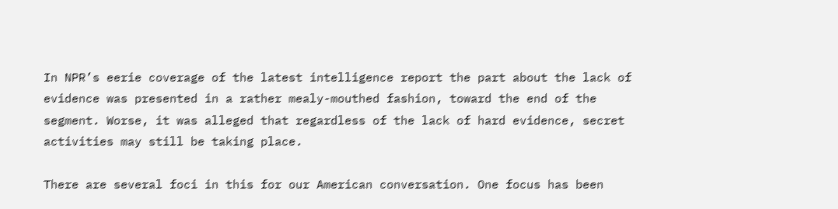In NPR’s eerie coverage of the latest intelligence report the part about the lack of evidence was presented in a rather mealy-mouthed fashion, toward the end of the segment. Worse, it was alleged that regardless of the lack of hard evidence, secret activities may still be taking place.

There are several foci in this for our American conversation. One focus has been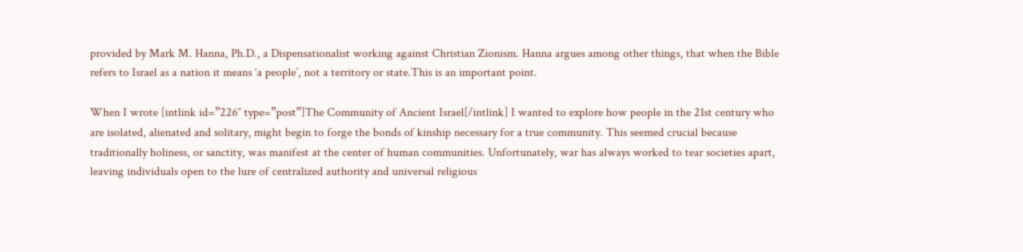provided by Mark M. Hanna, Ph.D., a Dispensationalist working against Christian Zionism. Hanna argues among other things, that when the Bible refers to Israel as a nation it means ‘a people’, not a territory or state.This is an important point.

When I wrote [intlink id=”226″ type=”post”]The Community of Ancient Israel[/intlink] I wanted to explore how people in the 21st century who are isolated, alienated and solitary, might begin to forge the bonds of kinship necessary for a true community. This seemed crucial because traditionally holiness, or sanctity, was manifest at the center of human communities. Unfortunately, war has always worked to tear societies apart, leaving individuals open to the lure of centralized authority and universal religious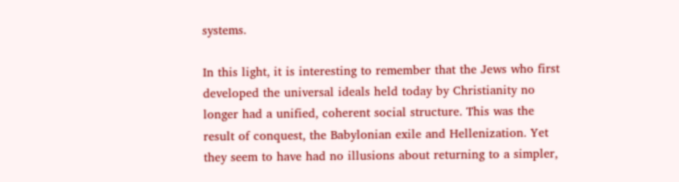systems.

In this light, it is interesting to remember that the Jews who first developed the universal ideals held today by Christianity no longer had a unified, coherent social structure. This was the result of conquest, the Babylonian exile and Hellenization. Yet they seem to have had no illusions about returning to a simpler,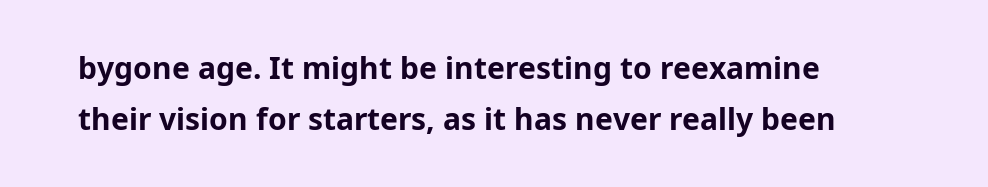bygone age. It might be interesting to reexamine their vision for starters, as it has never really been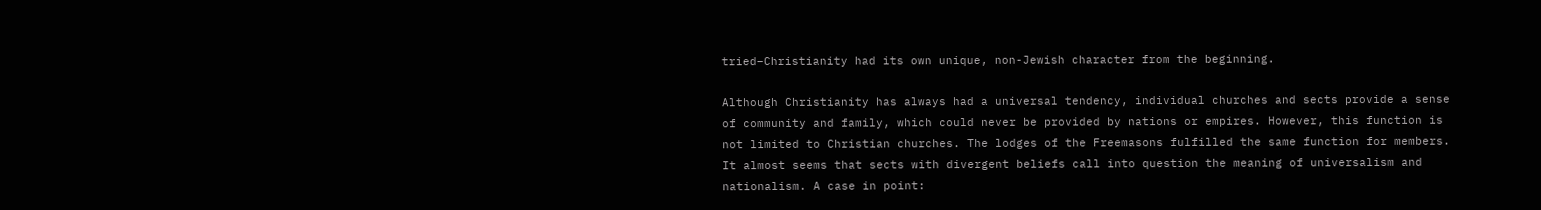tried–Christianity had its own unique, non-Jewish character from the beginning.

Although Christianity has always had a universal tendency, individual churches and sects provide a sense of community and family, which could never be provided by nations or empires. However, this function is not limited to Christian churches. The lodges of the Freemasons fulfilled the same function for members. It almost seems that sects with divergent beliefs call into question the meaning of universalism and nationalism. A case in point: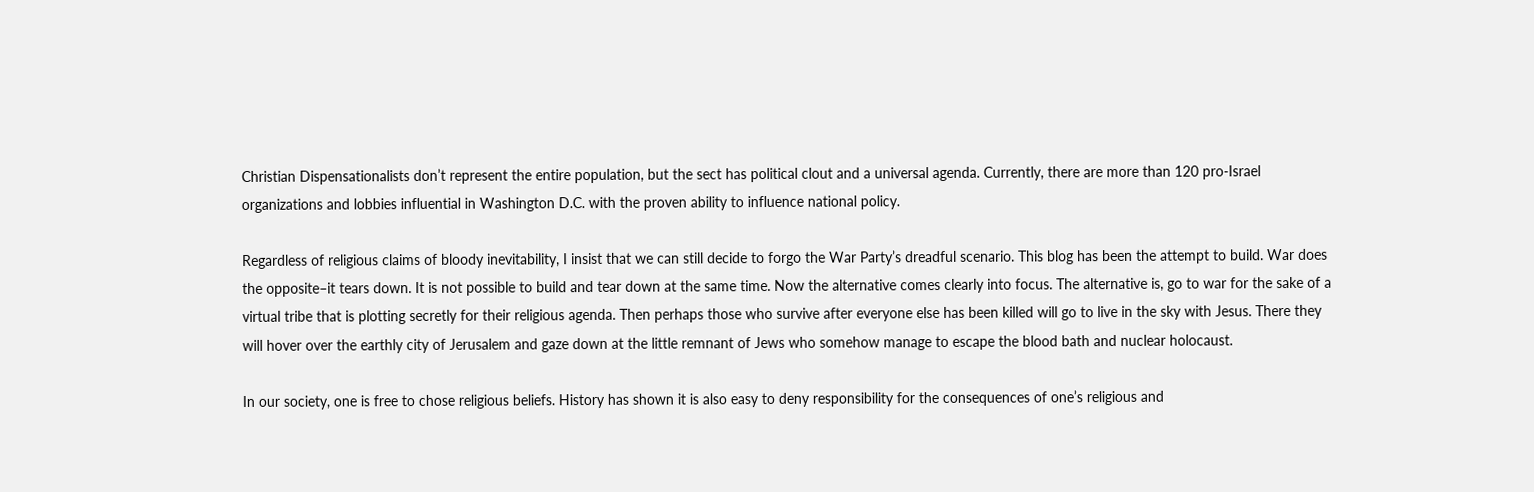Christian Dispensationalists don’t represent the entire population, but the sect has political clout and a universal agenda. Currently, there are more than 120 pro-Israel organizations and lobbies influential in Washington D.C. with the proven ability to influence national policy.

Regardless of religious claims of bloody inevitability, I insist that we can still decide to forgo the War Party’s dreadful scenario. This blog has been the attempt to build. War does the opposite–it tears down. It is not possible to build and tear down at the same time. Now the alternative comes clearly into focus. The alternative is, go to war for the sake of a virtual tribe that is plotting secretly for their religious agenda. Then perhaps those who survive after everyone else has been killed will go to live in the sky with Jesus. There they will hover over the earthly city of Jerusalem and gaze down at the little remnant of Jews who somehow manage to escape the blood bath and nuclear holocaust.

In our society, one is free to chose religious beliefs. History has shown it is also easy to deny responsibility for the consequences of one’s religious and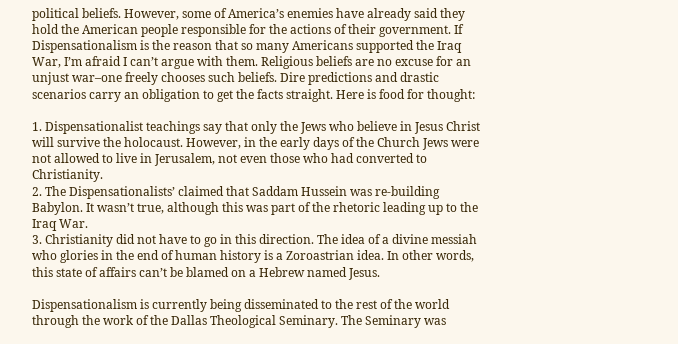political beliefs. However, some of America’s enemies have already said they hold the American people responsible for the actions of their government. If Dispensationalism is the reason that so many Americans supported the Iraq War, I’m afraid I can’t argue with them. Religious beliefs are no excuse for an unjust war–one freely chooses such beliefs. Dire predictions and drastic scenarios carry an obligation to get the facts straight. Here is food for thought:

1. Dispensationalist teachings say that only the Jews who believe in Jesus Christ will survive the holocaust. However, in the early days of the Church Jews were not allowed to live in Jerusalem, not even those who had converted to Christianity.
2. The Dispensationalists’ claimed that Saddam Hussein was re-building Babylon. It wasn’t true, although this was part of the rhetoric leading up to the Iraq War.
3. Christianity did not have to go in this direction. The idea of a divine messiah who glories in the end of human history is a Zoroastrian idea. In other words, this state of affairs can’t be blamed on a Hebrew named Jesus.

Dispensationalism is currently being disseminated to the rest of the world through the work of the Dallas Theological Seminary. The Seminary was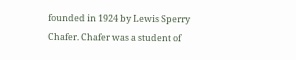founded in 1924 by Lewis Sperry Chafer. Chafer was a student of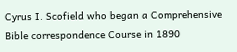Cyrus I. Scofield who began a Comprehensive Bible correspondence Course in 1890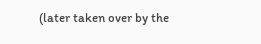(later taken over by the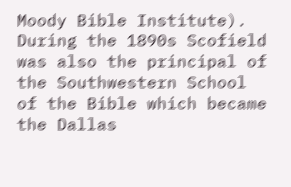Moody Bible Institute). During the 1890s Scofield was also the principal of the Southwestern School of the Bible which became the Dallas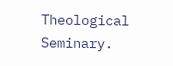Theological Seminary.